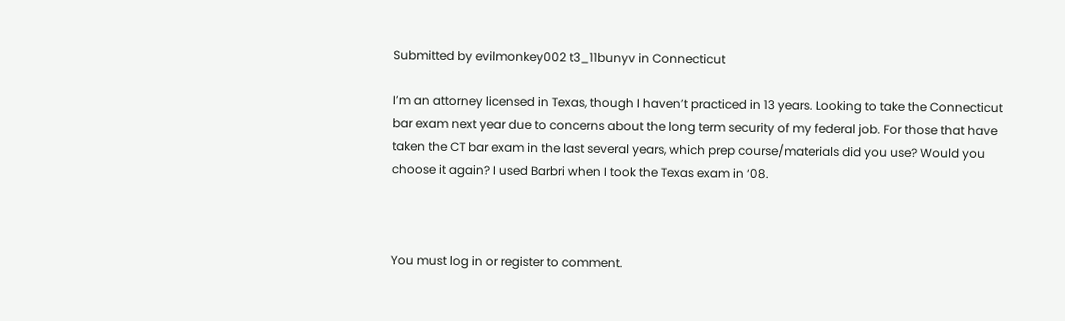Submitted by evilmonkey002 t3_11bunyv in Connecticut

I’m an attorney licensed in Texas, though I haven’t practiced in 13 years. Looking to take the Connecticut bar exam next year due to concerns about the long term security of my federal job. For those that have taken the CT bar exam in the last several years, which prep course/materials did you use? Would you choose it again? I used Barbri when I took the Texas exam in ‘08.



You must log in or register to comment.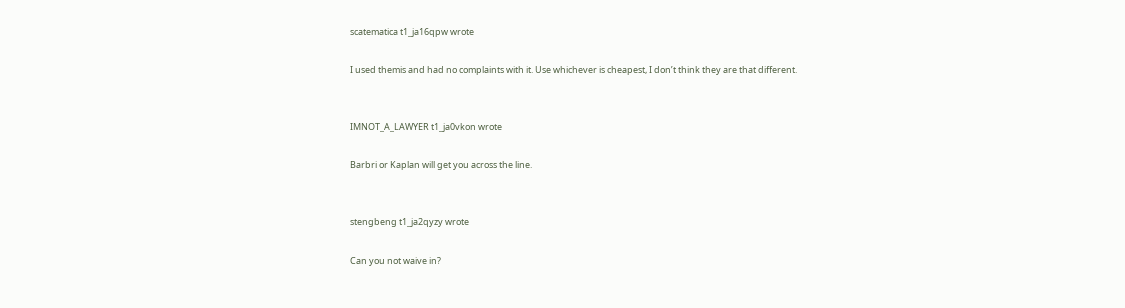scatematica t1_ja16qpw wrote

I used themis and had no complaints with it. Use whichever is cheapest, I don’t think they are that different.


IMNOT_A_LAWYER t1_ja0vkon wrote

Barbri or Kaplan will get you across the line.


stengbeng t1_ja2qyzy wrote

Can you not waive in?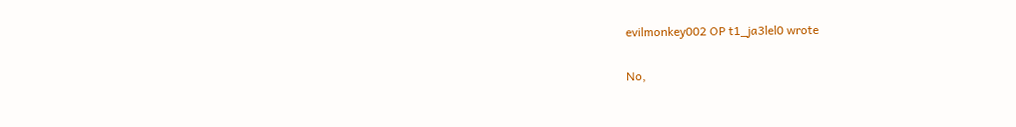evilmonkey002 OP t1_ja3lel0 wrote

No,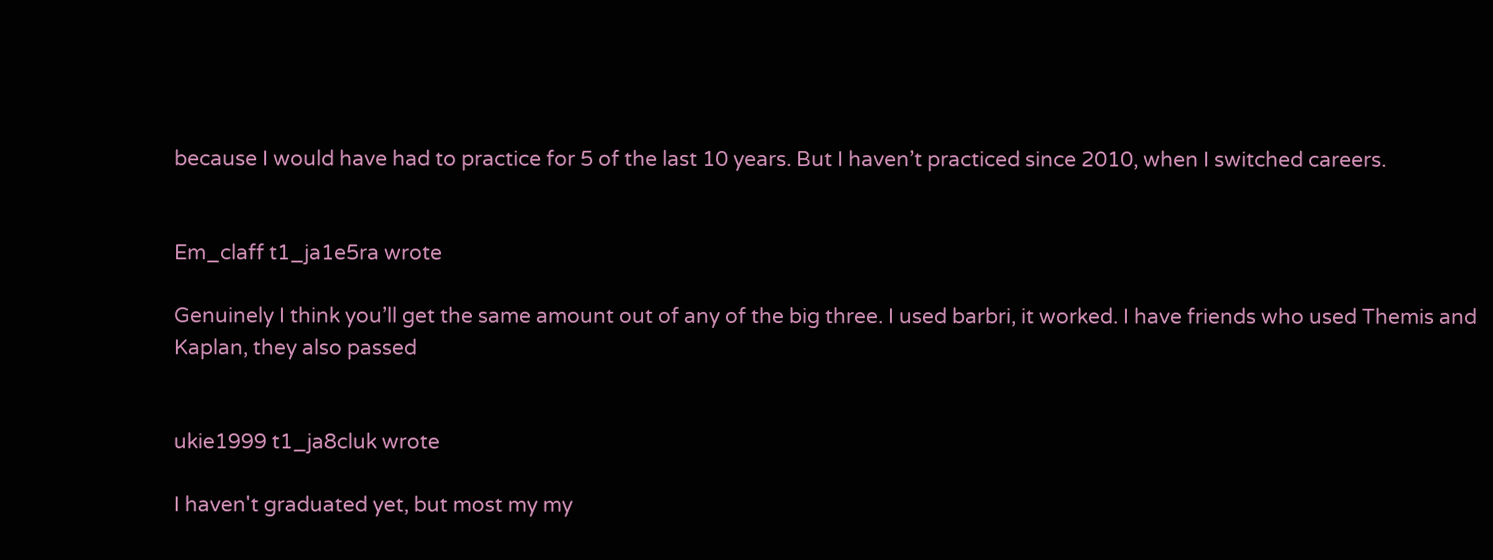because I would have had to practice for 5 of the last 10 years. But I haven’t practiced since 2010, when I switched careers.


Em_claff t1_ja1e5ra wrote

Genuinely I think you’ll get the same amount out of any of the big three. I used barbri, it worked. I have friends who used Themis and Kaplan, they also passed


ukie1999 t1_ja8cluk wrote

I haven't graduated yet, but most my my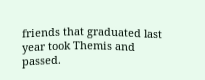friends that graduated last year took Themis and passed.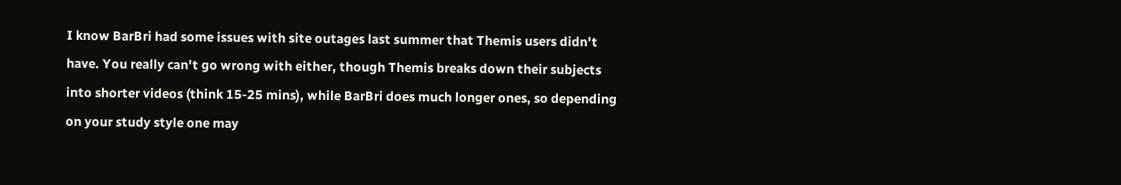I know BarBri had some issues with site outages last summer that Themis users didn't have. You really can't go wrong with either, though Themis breaks down their subjects into shorter videos (think 15-25 mins), while BarBri does much longer ones, so depending on your study style one may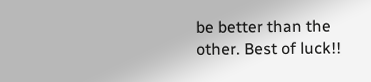be better than the other. Best of luck!!